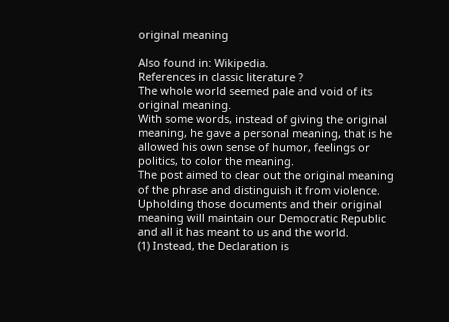original meaning

Also found in: Wikipedia.
References in classic literature ?
The whole world seemed pale and void of its original meaning.
With some words, instead of giving the original meaning, he gave a personal meaning, that is he allowed his own sense of humor, feelings or politics, to color the meaning.
The post aimed to clear out the original meaning of the phrase and distinguish it from violence.
Upholding those documents and their original meaning will maintain our Democratic Republic and all it has meant to us and the world.
(1) Instead, the Declaration is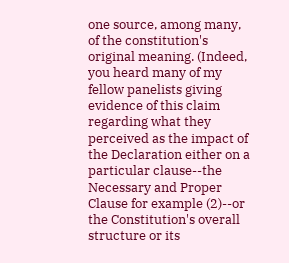one source, among many, of the constitution's original meaning. (Indeed, you heard many of my fellow panelists giving evidence of this claim regarding what they perceived as the impact of the Declaration either on a particular clause--the Necessary and Proper Clause for example (2)--or the Constitution's overall structure or its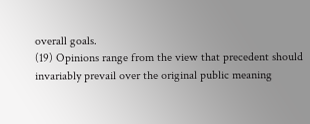overall goals.
(19) Opinions range from the view that precedent should invariably prevail over the original public meaning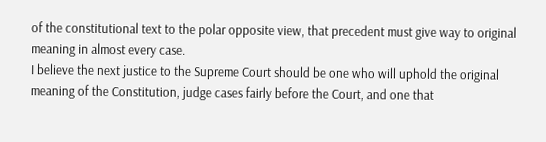of the constitutional text to the polar opposite view, that precedent must give way to original meaning in almost every case.
I believe the next justice to the Supreme Court should be one who will uphold the original meaning of the Constitution, judge cases fairly before the Court, and one that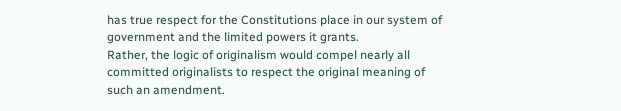has true respect for the Constitutions place in our system of government and the limited powers it grants.
Rather, the logic of originalism would compel nearly all committed originalists to respect the original meaning of such an amendment.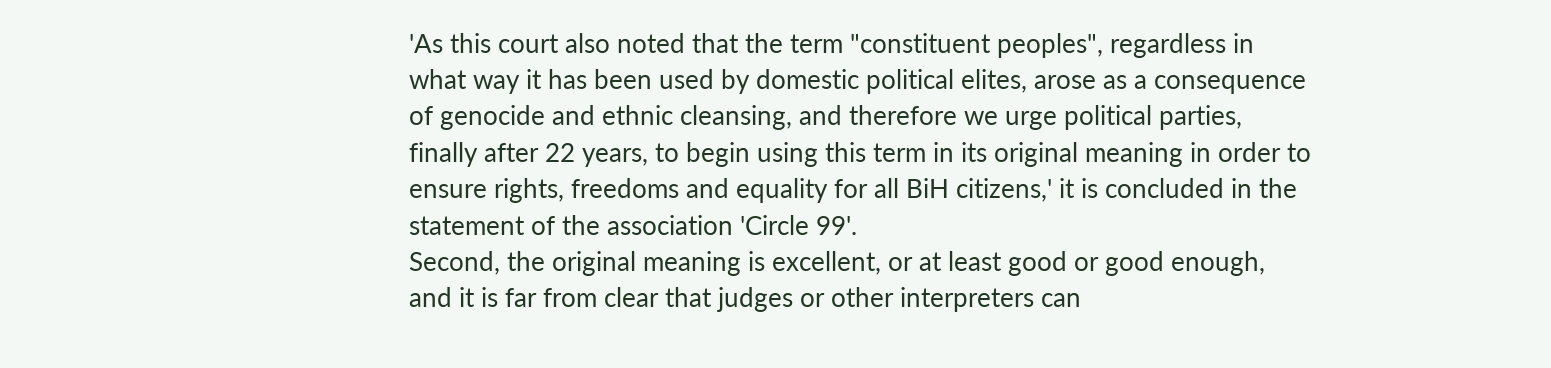'As this court also noted that the term "constituent peoples", regardless in what way it has been used by domestic political elites, arose as a consequence of genocide and ethnic cleansing, and therefore we urge political parties, finally after 22 years, to begin using this term in its original meaning in order to ensure rights, freedoms and equality for all BiH citizens,' it is concluded in the statement of the association 'Circle 99'.
Second, the original meaning is excellent, or at least good or good enough, and it is far from clear that judges or other interpreters can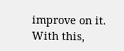improve on it.
With this,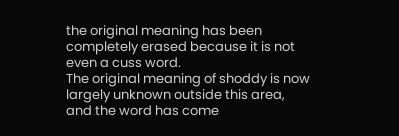the original meaning has been completely erased because it is not even a cuss word.
The original meaning of shoddy is now largely unknown outside this area, and the word has come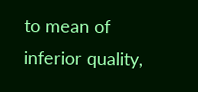to mean of inferior quality,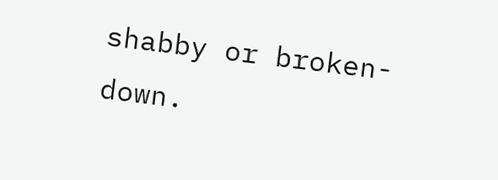shabby or broken-down.